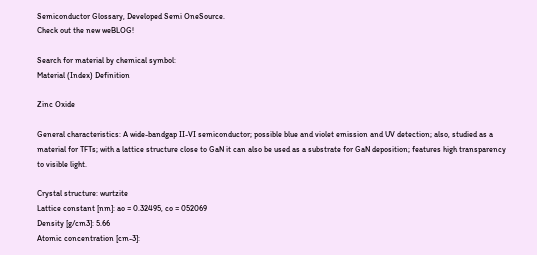Semiconductor Glossary, Developed Semi OneSource.
Check out the new weBLOG!

Search for material by chemical symbol:
Material (Index) Definition

Zinc Oxide

General characteristics: A wide-bandgap II-VI semiconductor; possible blue and violet emission and UV detection; also, studied as a material for TFTs; with a lattice structure close to GaN it can also be used as a substrate for GaN deposition; features high transparency to visible light.

Crystal structure: wurtzite
Lattice constant [nm]: ao = 0.32495, co = 052069
Density [g/cm3]: 5.66
Atomic concentration [cm-3]: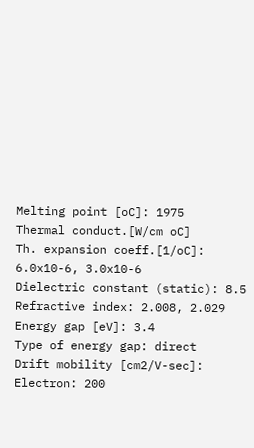Melting point [oC]: 1975
Thermal conduct.[W/cm oC]
Th. expansion coeff.[1/oC]: 6.0x10-6, 3.0x10-6
Dielectric constant (static): 8.5
Refractive index: 2.008, 2.029
Energy gap [eV]: 3.4
Type of energy gap: direct
Drift mobility [cm2/V-sec]:
Electron: 200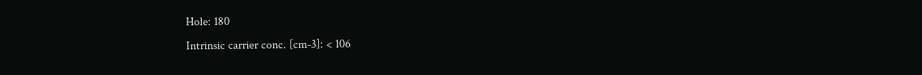Hole: 180
Intrinsic carrier conc. [cm-3]: < 106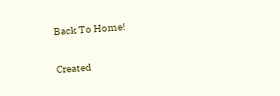Back To Home!

Created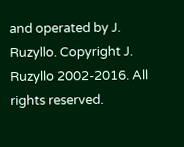and operated by J. Ruzyllo. Copyright J. Ruzyllo 2002-2016. All rights reserved.